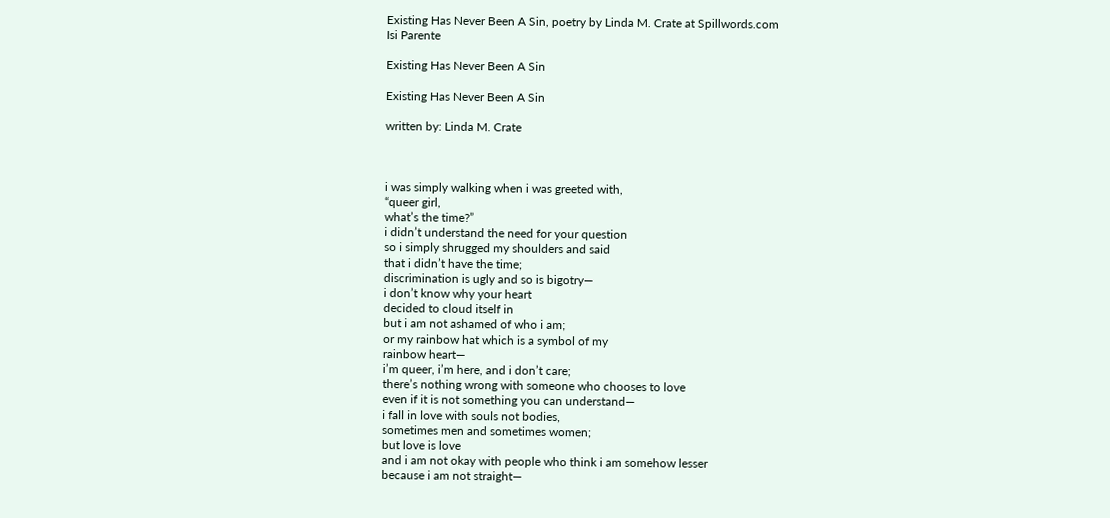Existing Has Never Been A Sin, poetry by Linda M. Crate at Spillwords.com
Isi Parente

Existing Has Never Been A Sin

Existing Has Never Been A Sin

written by: Linda M. Crate



i was simply walking when i was greeted with,
“queer girl,
what’s the time?”
i didn’t understand the need for your question
so i simply shrugged my shoulders and said
that i didn’t have the time;
discrimination is ugly and so is bigotry—
i don’t know why your heart
decided to cloud itself in
but i am not ashamed of who i am;
or my rainbow hat which is a symbol of my
rainbow heart—
i’m queer, i’m here, and i don’t care;
there’s nothing wrong with someone who chooses to love
even if it is not something you can understand—
i fall in love with souls not bodies,
sometimes men and sometimes women;
but love is love
and i am not okay with people who think i am somehow lesser
because i am not straight—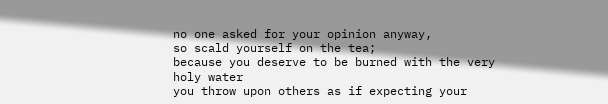no one asked for your opinion anyway,
so scald yourself on the tea;
because you deserve to be burned with the very holy water
you throw upon others as if expecting your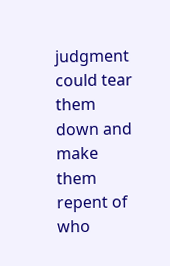judgment
could tear them down and make them repent of who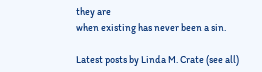they are
when existing has never been a sin.

Latest posts by Linda M. Crate (see all)